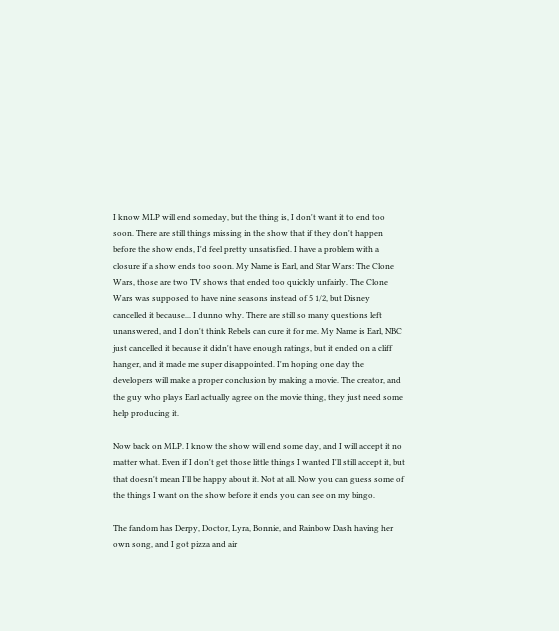I know MLP will end someday, but the thing is, I don't want it to end too soon. There are still things missing in the show that if they don't happen before the show ends, I'd feel pretty unsatisfied. I have a problem with a closure if a show ends too soon. My Name is Earl, and Star Wars: The Clone Wars, those are two TV shows that ended too quickly unfairly. The Clone Wars was supposed to have nine seasons instead of 5 1/2, but Disney cancelled it because... I dunno why. There are still so many questions left unanswered, and I don't think Rebels can cure it for me. My Name is Earl, NBC just cancelled it because it didn't have enough ratings, but it ended on a cliff hanger, and it made me super disappointed. I'm hoping one day the developers will make a proper conclusion by making a movie. The creator, and the guy who plays Earl actually agree on the movie thing, they just need some help producing it.

Now back on MLP. I know the show will end some day, and I will accept it no matter what. Even if I don't get those little things I wanted I'll still accept it, but that doesn't mean I'll be happy about it. Not at all. Now you can guess some of the things I want on the show before it ends you can see on my bingo.

The fandom has Derpy, Doctor, Lyra, Bonnie, and Rainbow Dash having her own song, and I got pizza and air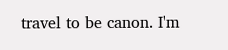travel to be canon. I'm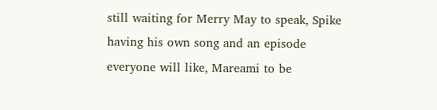still waiting for Merry May to speak, Spike having his own song and an episode everyone will like, Mareami to be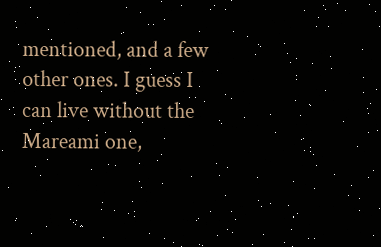mentioned, and a few other ones. I guess I can live without the Mareami one,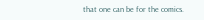that one can be for the comics.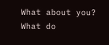What about you? What do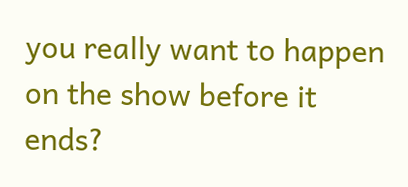you really want to happen on the show before it ends?